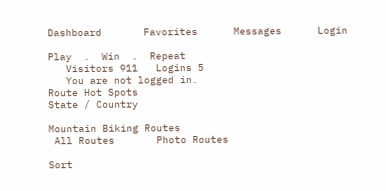Dashboard       Favorites      Messages      Login

Play  .  Win  .  Repeat
   Visitors 911   Logins 5
   You are not logged in.
Route Hot Spots
State / Country

Mountain Biking Routes
 All Routes       Photo Routes

Sort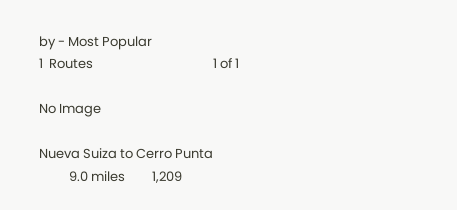by - Most Popular
1  Routes                                        1 of 1

No Image

Nueva Suiza to Cerro Punta
          9.0 miles         1,209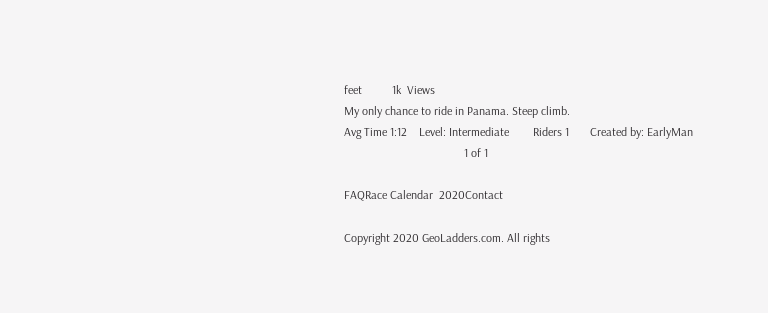feet          1k  Views
My only chance to ride in Panama. Steep climb.
Avg Time 1:12    Level: Intermediate        Riders 1       Created by: EarlyMan
                                        1 of 1

FAQRace Calendar  2020Contact

Copyright 2020 GeoLadders.com. All rights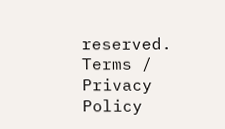reserved.   Terms / Privacy Policy